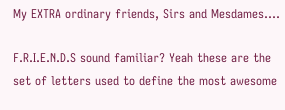My EXTRA ordinary friends, Sirs and Mesdames….

F.R.I.E.N.D.S sound familiar? Yeah these are the set of letters used to define the most awesome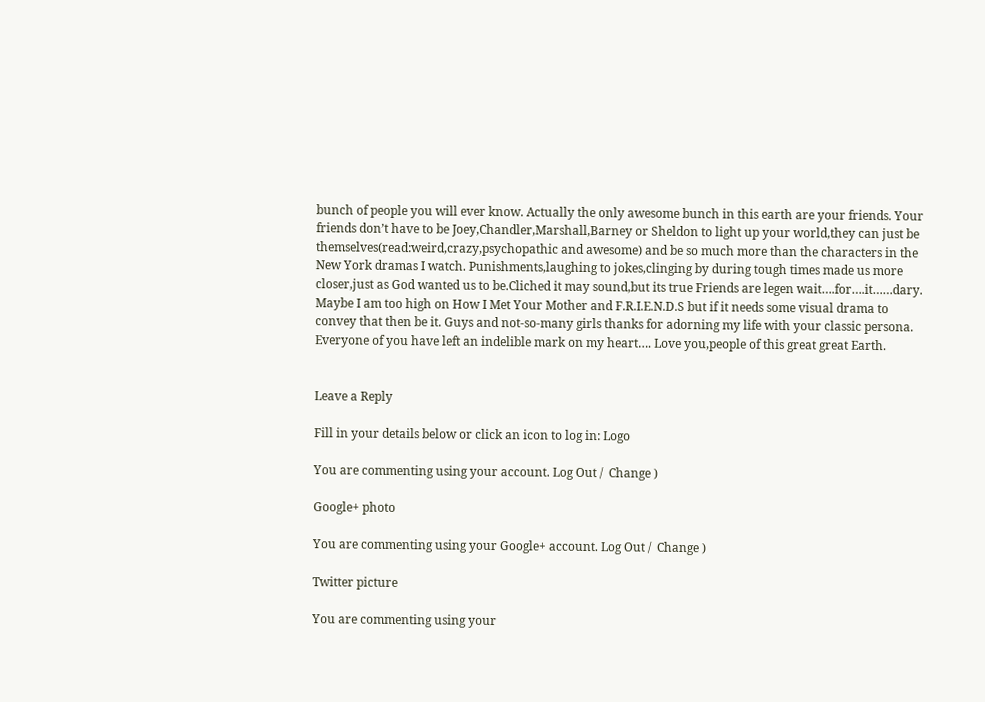bunch of people you will ever know. Actually the only awesome bunch in this earth are your friends. Your friends don’t have to be Joey,Chandler,Marshall,Barney or Sheldon to light up your world,they can just be themselves(read:weird,crazy,psychopathic and awesome) and be so much more than the characters in the New York dramas I watch. Punishments,laughing to jokes,clinging by during tough times made us more closer,just as God wanted us to be.Cliched it may sound,but its true Friends are legen wait….for….it……dary. Maybe I am too high on How I Met Your Mother and F.R.I.E.N.D.S but if it needs some visual drama to convey that then be it. Guys and not-so-many girls thanks for adorning my life with your classic persona. Everyone of you have left an indelible mark on my heart…. Love you,people of this great great Earth.


Leave a Reply

Fill in your details below or click an icon to log in: Logo

You are commenting using your account. Log Out /  Change )

Google+ photo

You are commenting using your Google+ account. Log Out /  Change )

Twitter picture

You are commenting using your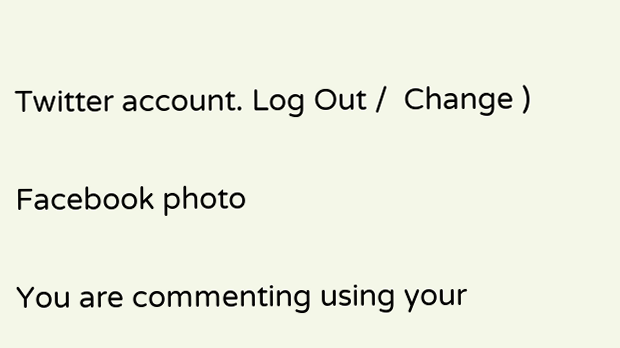Twitter account. Log Out /  Change )

Facebook photo

You are commenting using your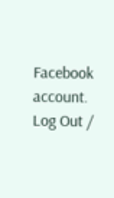Facebook account. Log Out /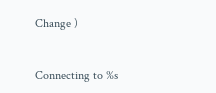Change )


Connecting to %s